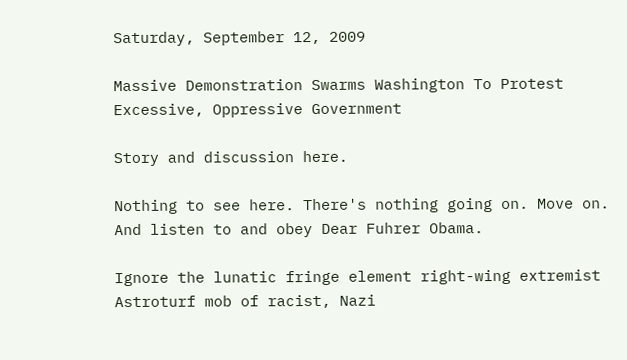Saturday, September 12, 2009

Massive Demonstration Swarms Washington To Protest Excessive, Oppressive Government

Story and discussion here.

Nothing to see here. There's nothing going on. Move on. And listen to and obey Dear Fuhrer Obama.

Ignore the lunatic fringe element right-wing extremist Astroturf mob of racist, Nazi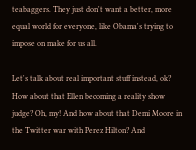teabaggers. They just don't want a better, more equal world for everyone, like Obama's trying to impose on make for us all.

Let's talk about real important stuff instead, ok? How about that Ellen becoming a reality show judge? Oh, my! And how about that Demi Moore in the Twitter war with Perez Hilton? And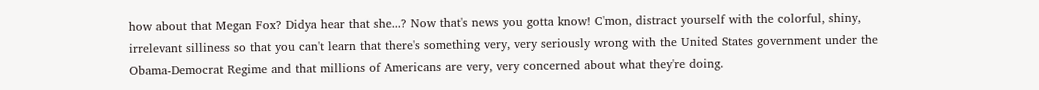how about that Megan Fox? Didya hear that she...? Now that's news you gotta know! C'mon, distract yourself with the colorful, shiny, irrelevant silliness so that you can't learn that there's something very, very seriously wrong with the United States government under the Obama-Democrat Regime and that millions of Americans are very, very concerned about what they're doing.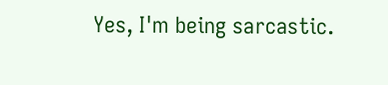Yes, I'm being sarcastic.